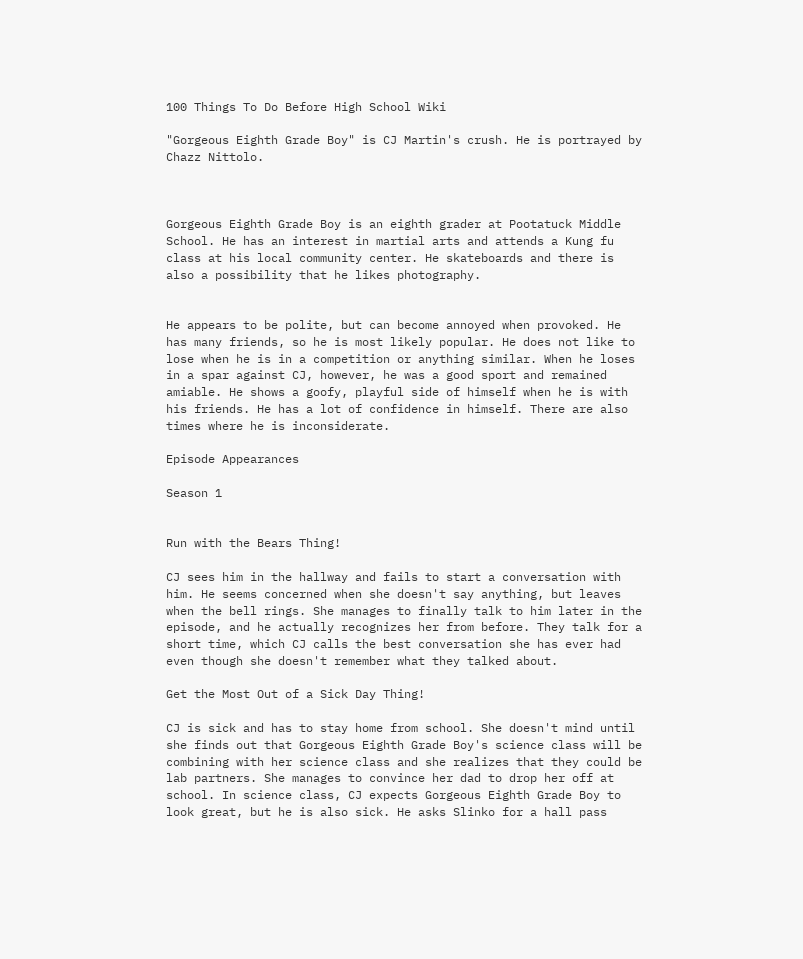100 Things To Do Before High School Wiki

"Gorgeous Eighth Grade Boy" is CJ Martin's crush. He is portrayed by Chazz Nittolo.



Gorgeous Eighth Grade Boy is an eighth grader at Pootatuck Middle School. He has an interest in martial arts and attends a Kung fu class at his local community center. He skateboards and there is also a possibility that he likes photography.


He appears to be polite, but can become annoyed when provoked. He has many friends, so he is most likely popular. He does not like to lose when he is in a competition or anything similar. When he loses in a spar against CJ, however, he was a good sport and remained amiable. He shows a goofy, playful side of himself when he is with his friends. He has a lot of confidence in himself. There are also times where he is inconsiderate.

Episode Appearances

Season 1


Run with the Bears Thing!

CJ sees him in the hallway and fails to start a conversation with him. He seems concerned when she doesn't say anything, but leaves when the bell rings. She manages to finally talk to him later in the episode, and he actually recognizes her from before. They talk for a short time, which CJ calls the best conversation she has ever had even though she doesn't remember what they talked about.

Get the Most Out of a Sick Day Thing!

CJ is sick and has to stay home from school. She doesn't mind until she finds out that Gorgeous Eighth Grade Boy's science class will be combining with her science class and she realizes that they could be lab partners. She manages to convince her dad to drop her off at school. In science class, CJ expects Gorgeous Eighth Grade Boy to look great, but he is also sick. He asks Slinko for a hall pass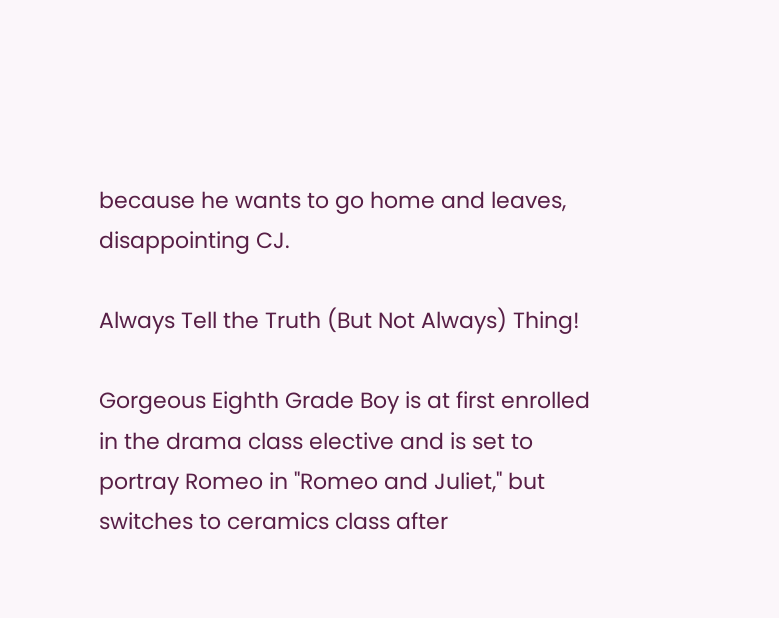because he wants to go home and leaves, disappointing CJ.

Always Tell the Truth (But Not Always) Thing!

Gorgeous Eighth Grade Boy is at first enrolled in the drama class elective and is set to portray Romeo in "Romeo and Juliet," but switches to ceramics class after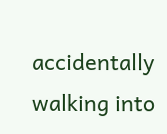accidentally walking into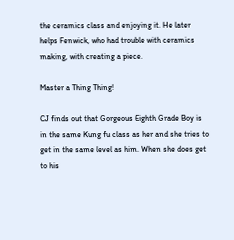the ceramics class and enjoying it. He later helps Fenwick, who had trouble with ceramics making, with creating a piece.

Master a Thing Thing!

CJ finds out that Gorgeous Eighth Grade Boy is in the same Kung fu class as her and she tries to get in the same level as him. When she does get to his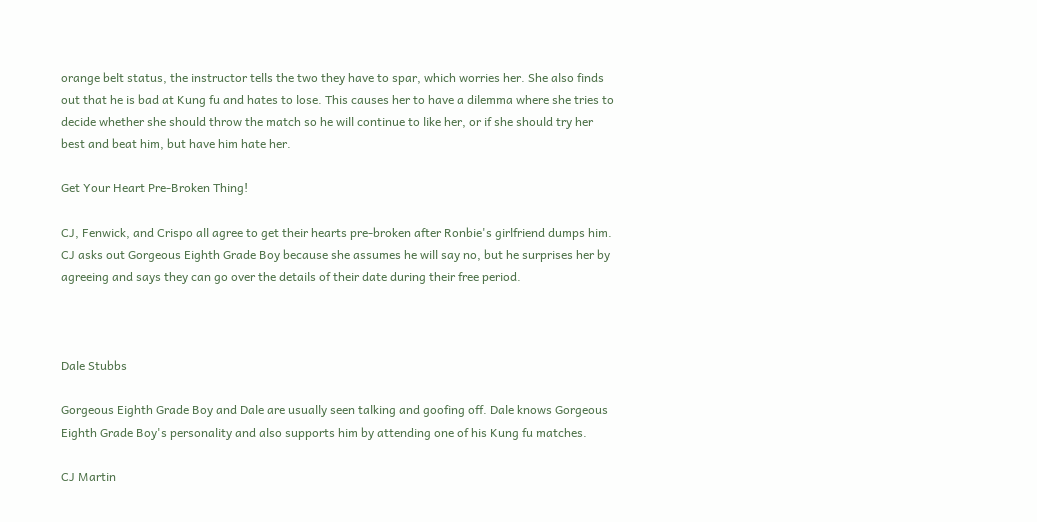orange belt status, the instructor tells the two they have to spar, which worries her. She also finds out that he is bad at Kung fu and hates to lose. This causes her to have a dilemma where she tries to decide whether she should throw the match so he will continue to like her, or if she should try her best and beat him, but have him hate her.

Get Your Heart Pre-Broken Thing!

CJ, Fenwick, and Crispo all agree to get their hearts pre-broken after Ronbie's girlfriend dumps him. CJ asks out Gorgeous Eighth Grade Boy because she assumes he will say no, but he surprises her by agreeing and says they can go over the details of their date during their free period.



Dale Stubbs

Gorgeous Eighth Grade Boy and Dale are usually seen talking and goofing off. Dale knows Gorgeous Eighth Grade Boy's personality and also supports him by attending one of his Kung fu matches.

CJ Martin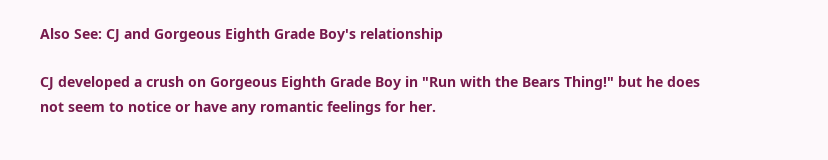Also See: CJ and Gorgeous Eighth Grade Boy's relationship

CJ developed a crush on Gorgeous Eighth Grade Boy in "Run with the Bears Thing!" but he does not seem to notice or have any romantic feelings for her.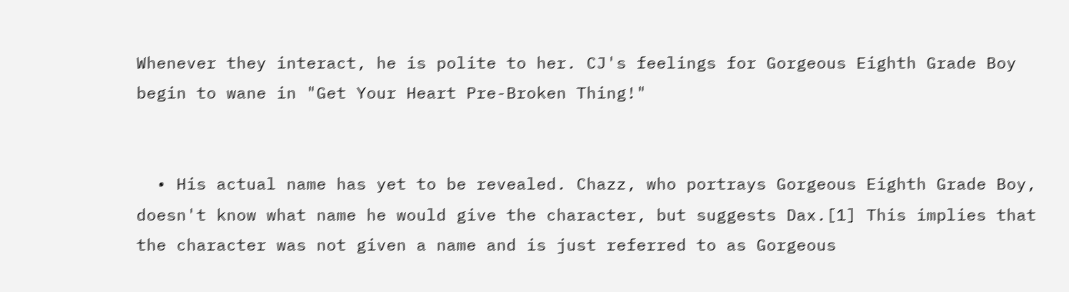Whenever they interact, he is polite to her. CJ's feelings for Gorgeous Eighth Grade Boy begin to wane in "Get Your Heart Pre-Broken Thing!"


  • His actual name has yet to be revealed. Chazz, who portrays Gorgeous Eighth Grade Boy, doesn't know what name he would give the character, but suggests Dax.[1] This implies that the character was not given a name and is just referred to as Gorgeous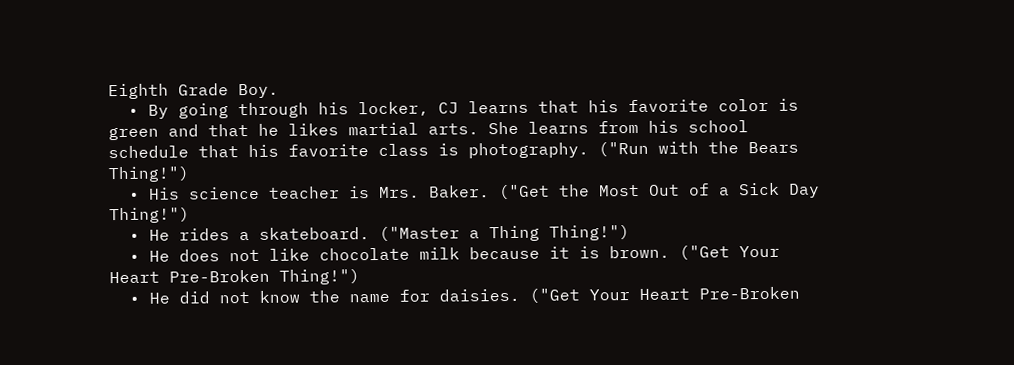Eighth Grade Boy.
  • By going through his locker, CJ learns that his favorite color is green and that he likes martial arts. She learns from his school schedule that his favorite class is photography. ("Run with the Bears Thing!")
  • His science teacher is Mrs. Baker. ("Get the Most Out of a Sick Day Thing!")
  • He rides a skateboard. ("Master a Thing Thing!")
  • He does not like chocolate milk because it is brown. ("Get Your Heart Pre-Broken Thing!")
  • He did not know the name for daisies. ("Get Your Heart Pre-Broken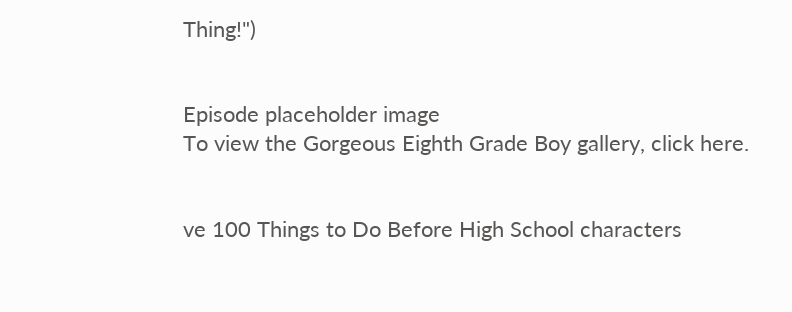Thing!")


Episode placeholder image
To view the Gorgeous Eighth Grade Boy gallery, click here.


ve 100 Things to Do Before High School characters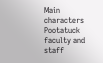Main characters
Pootatuck faculty and staff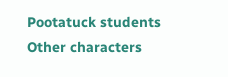Pootatuck students
Other characters